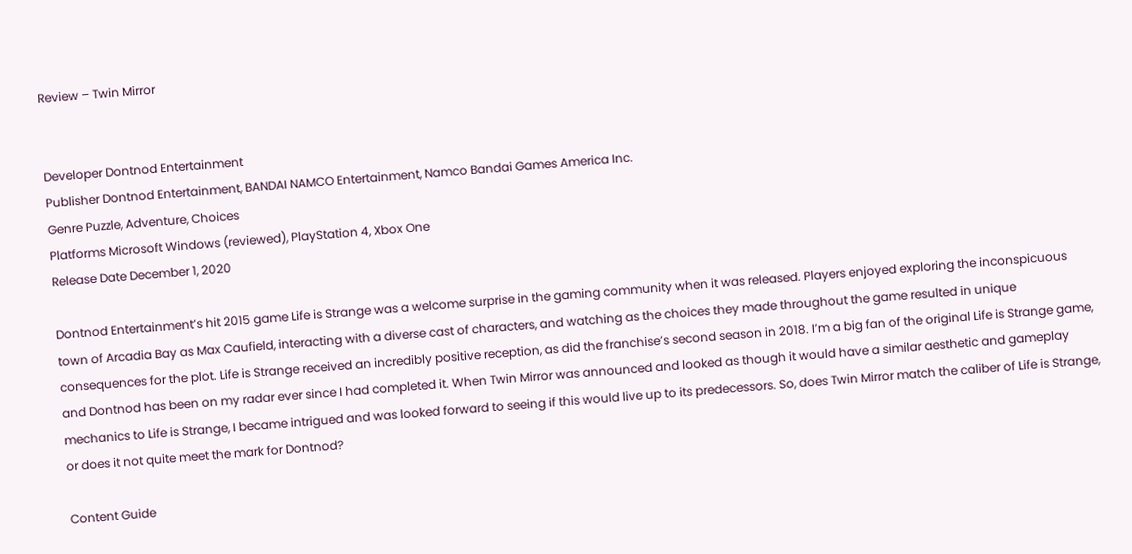Review – Twin Mirror


Developer Dontnod Entertainment
Publisher Dontnod Entertainment, BANDAI NAMCO Entertainment, Namco Bandai Games America Inc.
Genre Puzzle, Adventure, Choices
Platforms Microsoft Windows (reviewed), PlayStation 4, Xbox One
Release Date December 1, 2020

Dontnod Entertainment’s hit 2015 game Life is Strange was a welcome surprise in the gaming community when it was released. Players enjoyed exploring the inconspicuous town of Arcadia Bay as Max Caufield, interacting with a diverse cast of characters, and watching as the choices they made throughout the game resulted in unique consequences for the plot. Life is Strange received an incredibly positive reception, as did the franchise’s second season in 2018. I’m a big fan of the original Life is Strange game, and Dontnod has been on my radar ever since I had completed it. When Twin Mirror was announced and looked as though it would have a similar aesthetic and gameplay mechanics to Life is Strange, I became intrigued and was looked forward to seeing if this would live up to its predecessors. So, does Twin Mirror match the caliber of Life is Strange, or does it not quite meet the mark for Dontnod?

Content Guide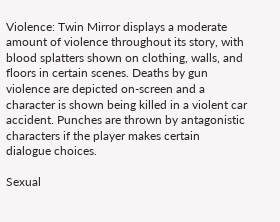Violence: Twin Mirror displays a moderate amount of violence throughout its story, with blood splatters shown on clothing, walls, and floors in certain scenes. Deaths by gun violence are depicted on-screen and a character is shown being killed in a violent car accident. Punches are thrown by antagonistic characters if the player makes certain dialogue choices.

Sexual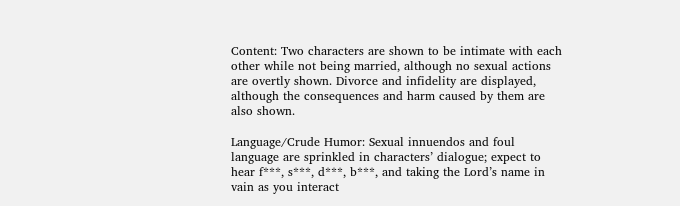Content: Two characters are shown to be intimate with each other while not being married, although no sexual actions are overtly shown. Divorce and infidelity are displayed, although the consequences and harm caused by them are also shown.

Language/Crude Humor: Sexual innuendos and foul language are sprinkled in characters’ dialogue; expect to hear f***, s***, d***, b***, and taking the Lord’s name in vain as you interact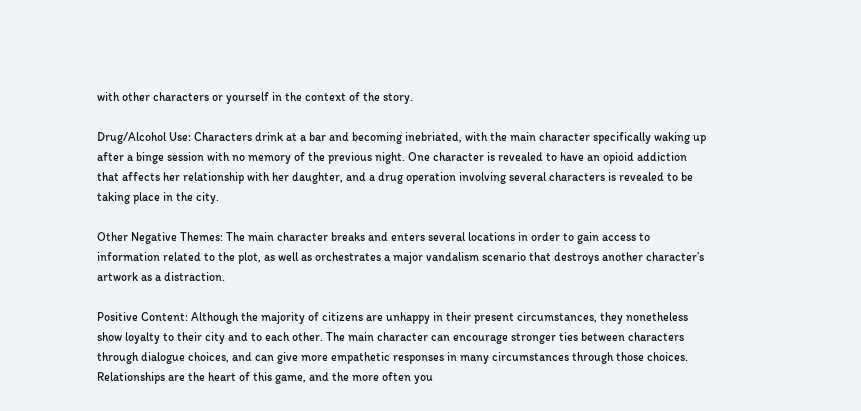with other characters or yourself in the context of the story.

Drug/Alcohol Use: Characters drink at a bar and becoming inebriated, with the main character specifically waking up after a binge session with no memory of the previous night. One character is revealed to have an opioid addiction that affects her relationship with her daughter, and a drug operation involving several characters is revealed to be taking place in the city.

Other Negative Themes: The main character breaks and enters several locations in order to gain access to information related to the plot, as well as orchestrates a major vandalism scenario that destroys another character’s artwork as a distraction.

Positive Content: Although the majority of citizens are unhappy in their present circumstances, they nonetheless show loyalty to their city and to each other. The main character can encourage stronger ties between characters through dialogue choices, and can give more empathetic responses in many circumstances through those choices. Relationships are the heart of this game, and the more often you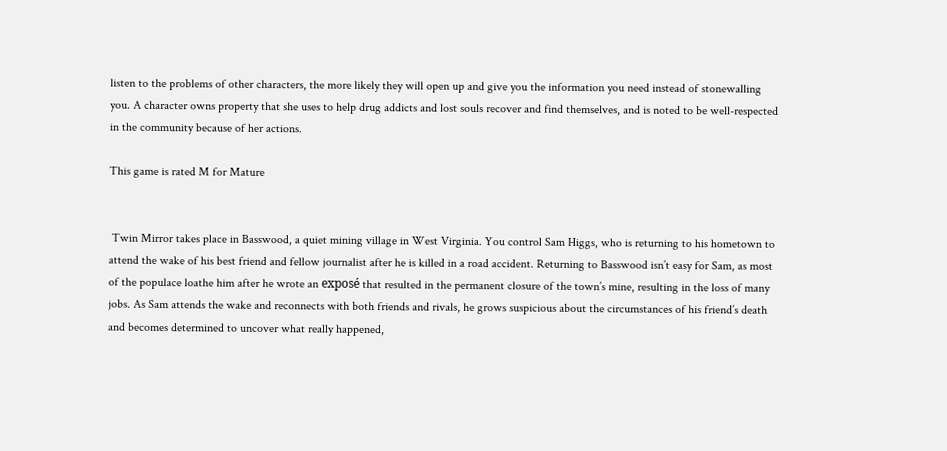listen to the problems of other characters, the more likely they will open up and give you the information you need instead of stonewalling you. A character owns property that she uses to help drug addicts and lost souls recover and find themselves, and is noted to be well-respected in the community because of her actions.

This game is rated M for Mature


 Twin Mirror takes place in Basswood, a quiet mining village in West Virginia. You control Sam Higgs, who is returning to his hometown to attend the wake of his best friend and fellow journalist after he is killed in a road accident. Returning to Basswood isn’t easy for Sam, as most of the populace loathe him after he wrote an exposé that resulted in the permanent closure of the town’s mine, resulting in the loss of many jobs. As Sam attends the wake and reconnects with both friends and rivals, he grows suspicious about the circumstances of his friend’s death and becomes determined to uncover what really happened,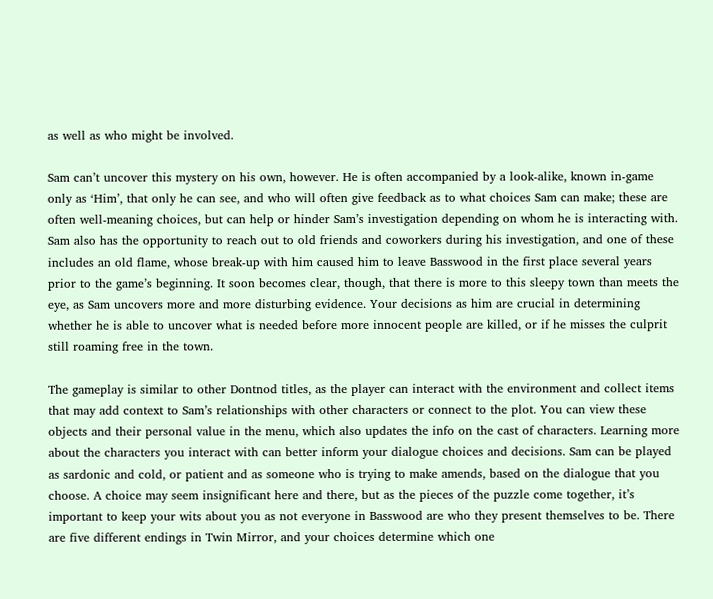as well as who might be involved.

Sam can’t uncover this mystery on his own, however. He is often accompanied by a look-alike, known in-game only as ‘Him’, that only he can see, and who will often give feedback as to what choices Sam can make; these are often well-meaning choices, but can help or hinder Sam’s investigation depending on whom he is interacting with. Sam also has the opportunity to reach out to old friends and coworkers during his investigation, and one of these includes an old flame, whose break-up with him caused him to leave Basswood in the first place several years prior to the game’s beginning. It soon becomes clear, though, that there is more to this sleepy town than meets the eye, as Sam uncovers more and more disturbing evidence. Your decisions as him are crucial in determining whether he is able to uncover what is needed before more innocent people are killed, or if he misses the culprit still roaming free in the town.

The gameplay is similar to other Dontnod titles, as the player can interact with the environment and collect items that may add context to Sam’s relationships with other characters or connect to the plot. You can view these objects and their personal value in the menu, which also updates the info on the cast of characters. Learning more about the characters you interact with can better inform your dialogue choices and decisions. Sam can be played as sardonic and cold, or patient and as someone who is trying to make amends, based on the dialogue that you choose. A choice may seem insignificant here and there, but as the pieces of the puzzle come together, it’s important to keep your wits about you as not everyone in Basswood are who they present themselves to be. There are five different endings in Twin Mirror, and your choices determine which one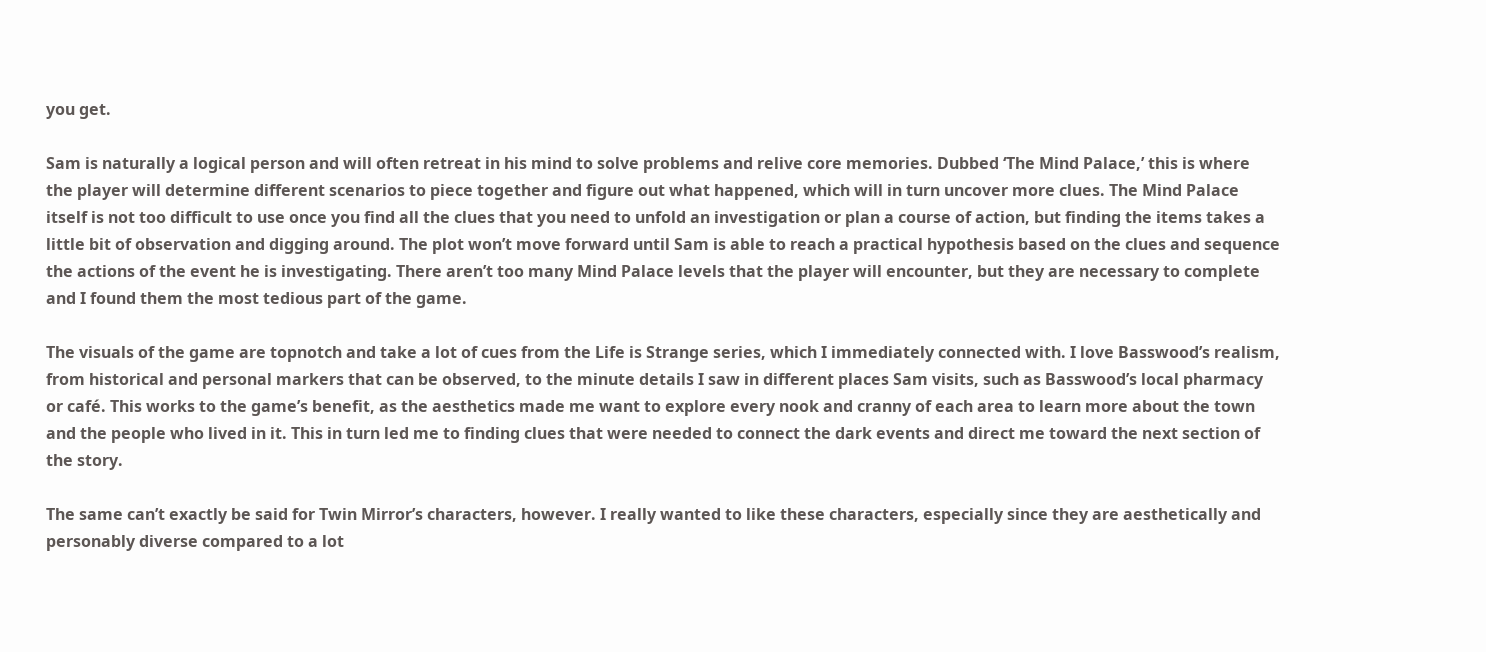you get.

Sam is naturally a logical person and will often retreat in his mind to solve problems and relive core memories. Dubbed ‘The Mind Palace,’ this is where the player will determine different scenarios to piece together and figure out what happened, which will in turn uncover more clues. The Mind Palace itself is not too difficult to use once you find all the clues that you need to unfold an investigation or plan a course of action, but finding the items takes a little bit of observation and digging around. The plot won’t move forward until Sam is able to reach a practical hypothesis based on the clues and sequence the actions of the event he is investigating. There aren’t too many Mind Palace levels that the player will encounter, but they are necessary to complete and I found them the most tedious part of the game.

The visuals of the game are topnotch and take a lot of cues from the Life is Strange series, which I immediately connected with. I love Basswood’s realism, from historical and personal markers that can be observed, to the minute details I saw in different places Sam visits, such as Basswood’s local pharmacy or café. This works to the game’s benefit, as the aesthetics made me want to explore every nook and cranny of each area to learn more about the town and the people who lived in it. This in turn led me to finding clues that were needed to connect the dark events and direct me toward the next section of the story.

The same can’t exactly be said for Twin Mirror’s characters, however. I really wanted to like these characters, especially since they are aesthetically and personably diverse compared to a lot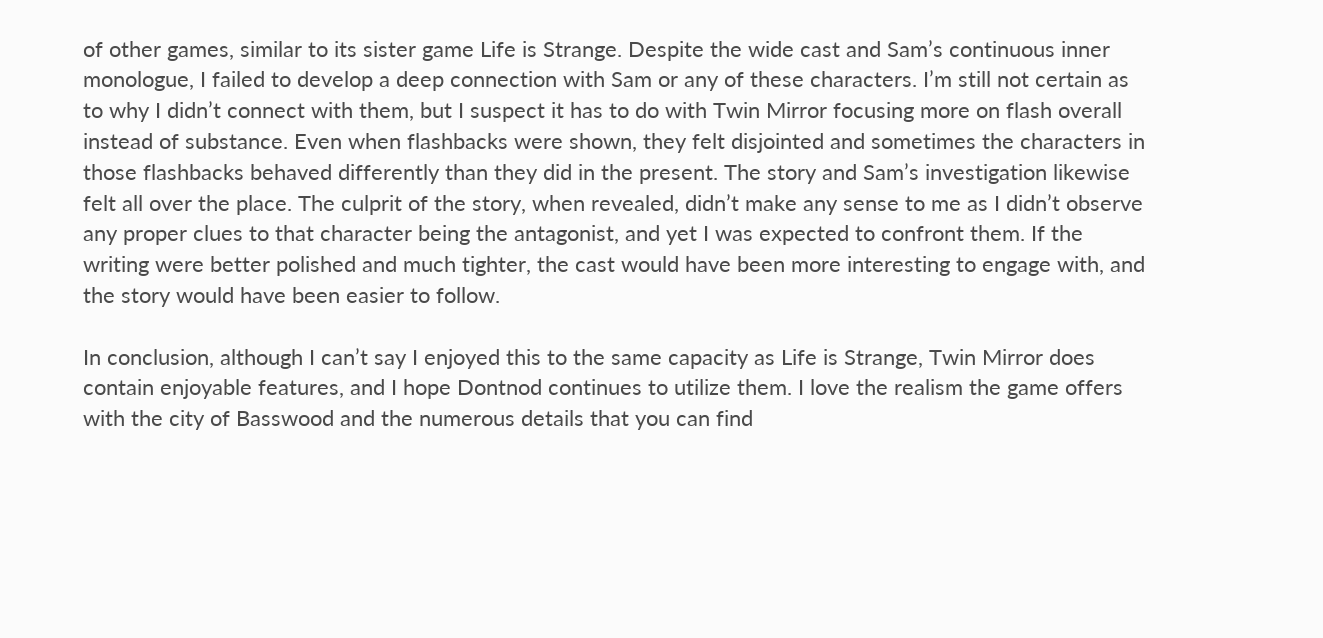of other games, similar to its sister game Life is Strange. Despite the wide cast and Sam’s continuous inner monologue, I failed to develop a deep connection with Sam or any of these characters. I’m still not certain as to why I didn’t connect with them, but I suspect it has to do with Twin Mirror focusing more on flash overall instead of substance. Even when flashbacks were shown, they felt disjointed and sometimes the characters in those flashbacks behaved differently than they did in the present. The story and Sam’s investigation likewise felt all over the place. The culprit of the story, when revealed, didn’t make any sense to me as I didn’t observe any proper clues to that character being the antagonist, and yet I was expected to confront them. If the writing were better polished and much tighter, the cast would have been more interesting to engage with, and the story would have been easier to follow.

In conclusion, although I can’t say I enjoyed this to the same capacity as Life is Strange, Twin Mirror does contain enjoyable features, and I hope Dontnod continues to utilize them. I love the realism the game offers with the city of Basswood and the numerous details that you can find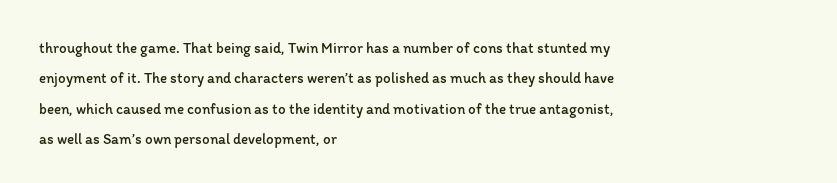throughout the game. That being said, Twin Mirror has a number of cons that stunted my enjoyment of it. The story and characters weren’t as polished as much as they should have been, which caused me confusion as to the identity and motivation of the true antagonist, as well as Sam’s own personal development, or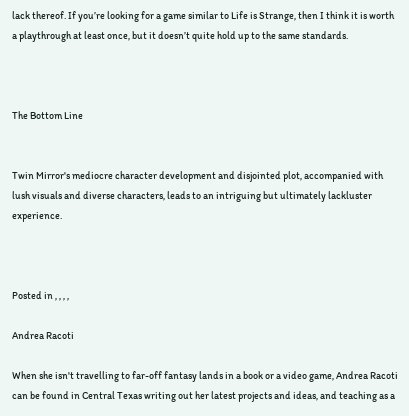lack thereof. If you’re looking for a game similar to Life is Strange, then I think it is worth a playthrough at least once, but it doesn’t quite hold up to the same standards.



The Bottom Line


Twin Mirror's mediocre character development and disjointed plot, accompanied with lush visuals and diverse characters, leads to an intriguing but ultimately lackluster experience.



Posted in , , , ,

Andrea Racoti

When she isn't travelling to far-off fantasy lands in a book or a video game, Andrea Racoti can be found in Central Texas writing out her latest projects and ideas, and teaching as a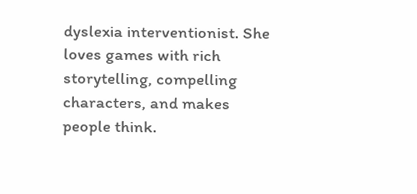dyslexia interventionist. She loves games with rich storytelling, compelling characters, and makes people think.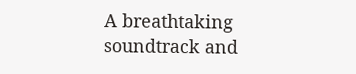A breathtaking soundtrack and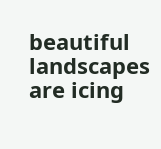beautiful landscapes are icing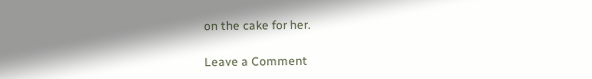on the cake for her.

Leave a Comment